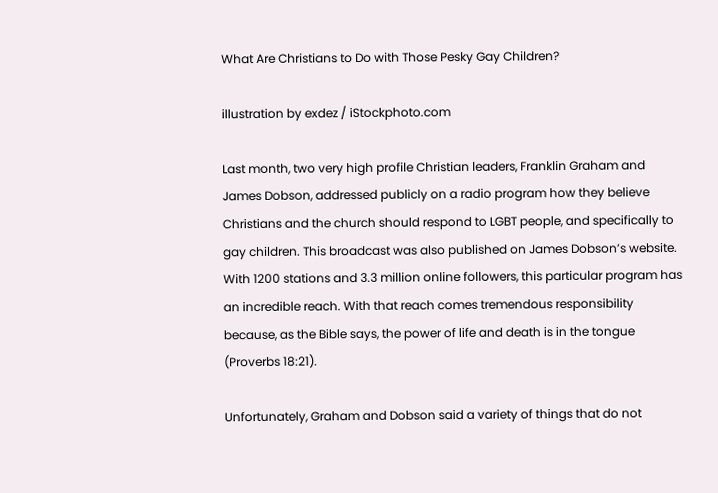What Are Christians to Do with Those Pesky Gay Children?

illustration by exdez / iStockphoto.com

Last month, two very high profile Christian leaders, Franklin Graham and James Dobson, addressed publicly on a radio program how they believe Christians and the church should respond to LGBT people, and specifically to gay children. This broadcast was also published on James Dobson’s website. With 1200 stations and 3.3 million online followers, this particular program has an incredible reach. With that reach comes tremendous responsibility because, as the Bible says, the power of life and death is in the tongue (Proverbs 18:21).

Unfortunately, Graham and Dobson said a variety of things that do not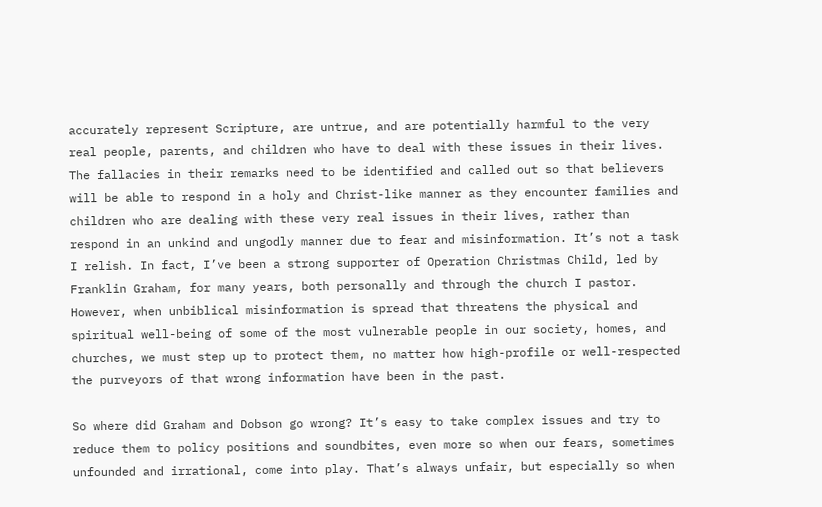accurately represent Scripture, are untrue, and are potentially harmful to the very real people, parents, and children who have to deal with these issues in their lives. The fallacies in their remarks need to be identified and called out so that believers will be able to respond in a holy and Christ-like manner as they encounter families and children who are dealing with these very real issues in their lives, rather than respond in an unkind and ungodly manner due to fear and misinformation. It’s not a task I relish. In fact, I’ve been a strong supporter of Operation Christmas Child, led by Franklin Graham, for many years, both personally and through the church I pastor.  However, when unbiblical misinformation is spread that threatens the physical and spiritual well-being of some of the most vulnerable people in our society, homes, and churches, we must step up to protect them, no matter how high-profile or well-respected the purveyors of that wrong information have been in the past.

So where did Graham and Dobson go wrong? It’s easy to take complex issues and try to reduce them to policy positions and soundbites, even more so when our fears, sometimes unfounded and irrational, come into play. That’s always unfair, but especially so when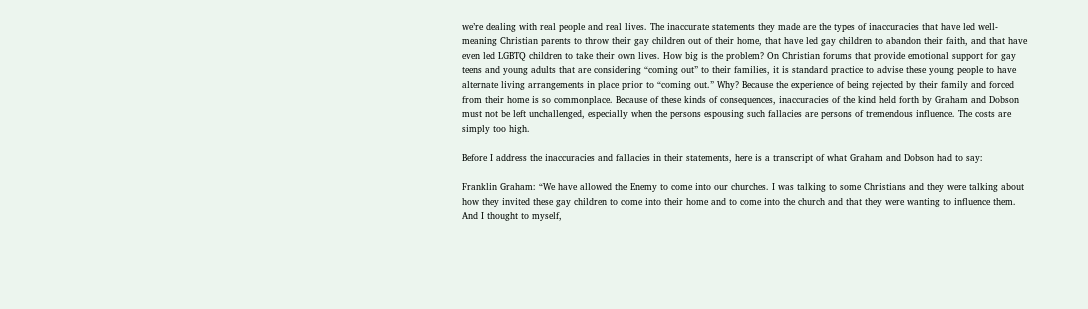we’re dealing with real people and real lives. The inaccurate statements they made are the types of inaccuracies that have led well-meaning Christian parents to throw their gay children out of their home, that have led gay children to abandon their faith, and that have even led LGBTQ children to take their own lives. How big is the problem? On Christian forums that provide emotional support for gay teens and young adults that are considering “coming out” to their families, it is standard practice to advise these young people to have alternate living arrangements in place prior to “coming out.” Why? Because the experience of being rejected by their family and forced from their home is so commonplace. Because of these kinds of consequences, inaccuracies of the kind held forth by Graham and Dobson must not be left unchallenged, especially when the persons espousing such fallacies are persons of tremendous influence. The costs are simply too high.

Before I address the inaccuracies and fallacies in their statements, here is a transcript of what Graham and Dobson had to say:

Franklin Graham: “We have allowed the Enemy to come into our churches. I was talking to some Christians and they were talking about how they invited these gay children to come into their home and to come into the church and that they were wanting to influence them. And I thought to myself,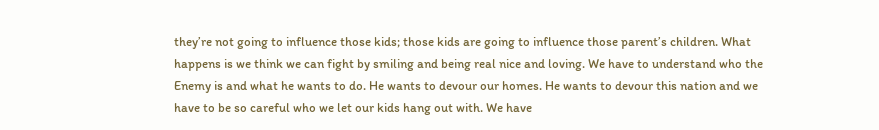they’re not going to influence those kids; those kids are going to influence those parent’s children. What happens is we think we can fight by smiling and being real nice and loving. We have to understand who the Enemy is and what he wants to do. He wants to devour our homes. He wants to devour this nation and we have to be so careful who we let our kids hang out with. We have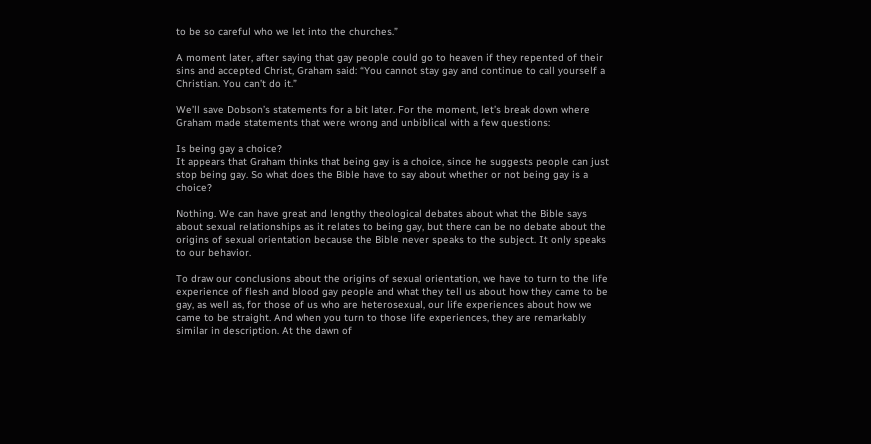to be so careful who we let into the churches.”

A moment later, after saying that gay people could go to heaven if they repented of their sins and accepted Christ, Graham said: “You cannot stay gay and continue to call yourself a Christian. You can’t do it.”

We’ll save Dobson’s statements for a bit later. For the moment, let’s break down where Graham made statements that were wrong and unbiblical with a few questions:

Is being gay a choice?
It appears that Graham thinks that being gay is a choice, since he suggests people can just stop being gay. So what does the Bible have to say about whether or not being gay is a choice?

Nothing. We can have great and lengthy theological debates about what the Bible says about sexual relationships as it relates to being gay, but there can be no debate about the origins of sexual orientation because the Bible never speaks to the subject. It only speaks to our behavior.

To draw our conclusions about the origins of sexual orientation, we have to turn to the life experience of flesh and blood gay people and what they tell us about how they came to be gay, as well as, for those of us who are heterosexual, our life experiences about how we came to be straight. And when you turn to those life experiences, they are remarkably similar in description. At the dawn of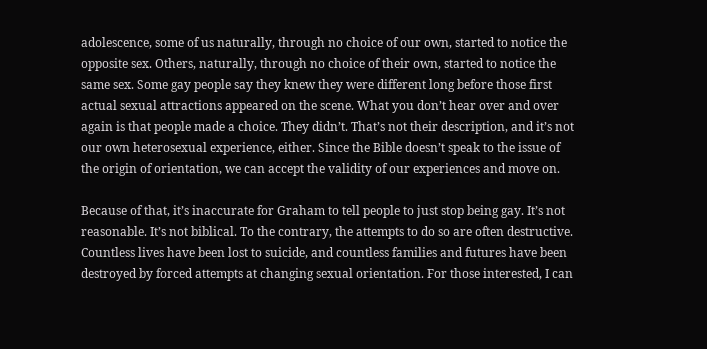adolescence, some of us naturally, through no choice of our own, started to notice the opposite sex. Others, naturally, through no choice of their own, started to notice the same sex. Some gay people say they knew they were different long before those first actual sexual attractions appeared on the scene. What you don’t hear over and over again is that people made a choice. They didn’t. That’s not their description, and it’s not our own heterosexual experience, either. Since the Bible doesn’t speak to the issue of the origin of orientation, we can accept the validity of our experiences and move on.

Because of that, it’s inaccurate for Graham to tell people to just stop being gay. It’s not reasonable. It’s not biblical. To the contrary, the attempts to do so are often destructive. Countless lives have been lost to suicide, and countless families and futures have been destroyed by forced attempts at changing sexual orientation. For those interested, I can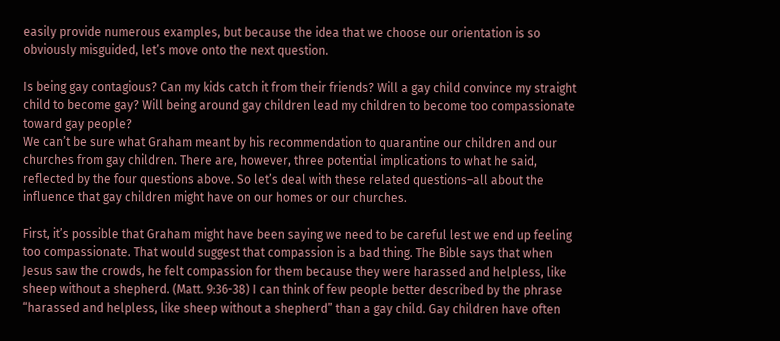easily provide numerous examples, but because the idea that we choose our orientation is so obviously misguided, let’s move onto the next question.

Is being gay contagious? Can my kids catch it from their friends? Will a gay child convince my straight child to become gay? Will being around gay children lead my children to become too compassionate toward gay people?
We can’t be sure what Graham meant by his recommendation to quarantine our children and our churches from gay children. There are, however, three potential implications to what he said, reflected by the four questions above. So let’s deal with these related questions–all about the influence that gay children might have on our homes or our churches.

First, it’s possible that Graham might have been saying we need to be careful lest we end up feeling too compassionate. That would suggest that compassion is a bad thing. The Bible says that when Jesus saw the crowds, he felt compassion for them because they were harassed and helpless, like sheep without a shepherd. (Matt. 9:36-38) I can think of few people better described by the phrase “harassed and helpless, like sheep without a shepherd” than a gay child. Gay children have often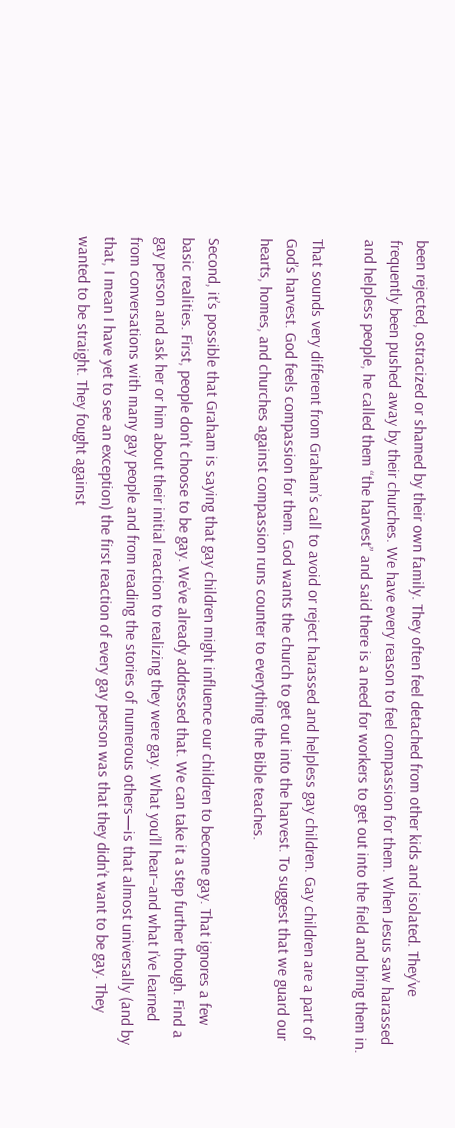been rejected, ostracized or shamed by their own family. They often feel detached from other kids and isolated. They’ve frequently been pushed away by their churches. We have every reason to feel compassion for them. When Jesus saw harassed and helpless people, he called them “the harvest” and said there is a need for workers to get out into the field and bring them in.

That sounds very different from Graham’s call to avoid or reject harassed and helpless gay children. Gay children are a part of God’s harvest. God feels compassion for them. God wants the church to get out into the harvest. To suggest that we guard our hearts, homes, and churches against compassion runs counter to everything the Bible teaches.

Second, it’s possible that Graham is saying that gay children might influence our children to become gay. That ignores a few basic realities. First, people don’t choose to be gay. We’ve already addressed that. We can take it a step further though. Find a gay person and ask her or him about their initial reaction to realizing they were gay. What you’ll hear–and what I’ve learned from conversations with many gay people and from reading the stories of numerous others—is that almost universally (and by that, I mean I have yet to see an exception) the first reaction of every gay person was that they didn’t want to be gay. They wanted to be straight. They fought against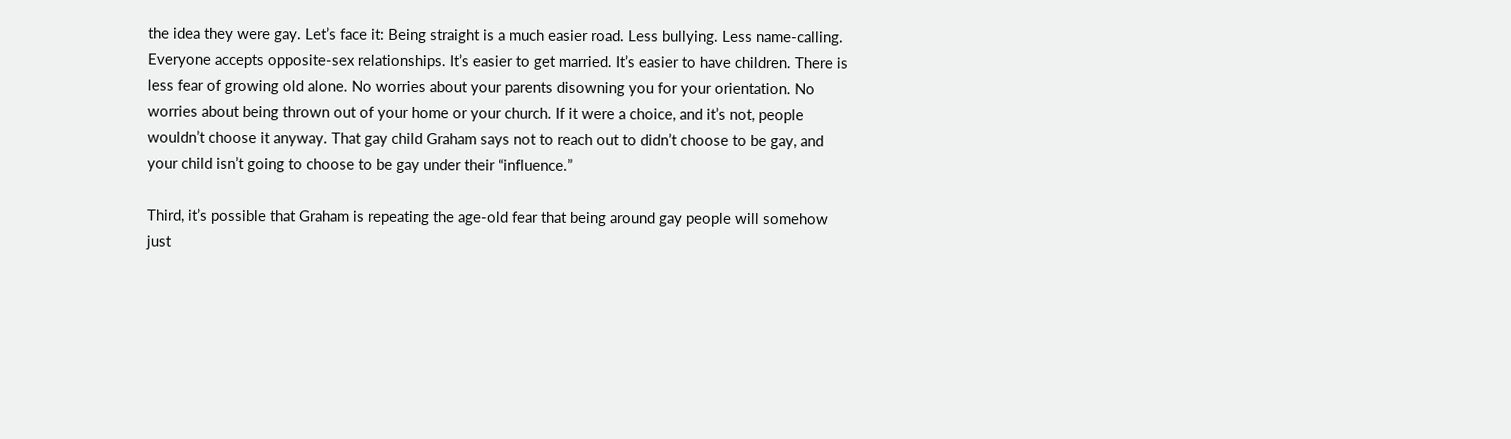the idea they were gay. Let’s face it: Being straight is a much easier road. Less bullying. Less name-calling. Everyone accepts opposite-sex relationships. It’s easier to get married. It’s easier to have children. There is less fear of growing old alone. No worries about your parents disowning you for your orientation. No worries about being thrown out of your home or your church. If it were a choice, and it’s not, people wouldn’t choose it anyway. That gay child Graham says not to reach out to didn’t choose to be gay, and your child isn’t going to choose to be gay under their “influence.”

Third, it’s possible that Graham is repeating the age-old fear that being around gay people will somehow just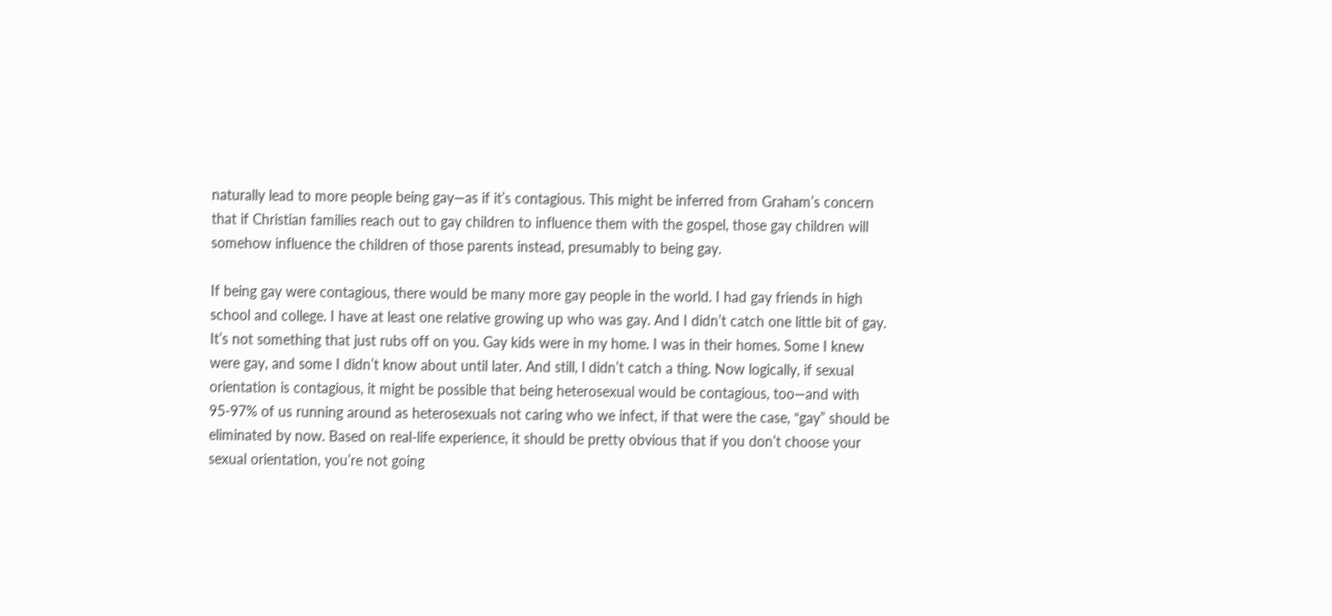naturally lead to more people being gay—as if it’s contagious. This might be inferred from Graham’s concern that if Christian families reach out to gay children to influence them with the gospel, those gay children will somehow influence the children of those parents instead, presumably to being gay.

If being gay were contagious, there would be many more gay people in the world. I had gay friends in high school and college. I have at least one relative growing up who was gay. And I didn’t catch one little bit of gay. It’s not something that just rubs off on you. Gay kids were in my home. I was in their homes. Some I knew were gay, and some I didn’t know about until later. And still, l didn’t catch a thing. Now logically, if sexual orientation is contagious, it might be possible that being heterosexual would be contagious, too—and with 95-97% of us running around as heterosexuals not caring who we infect, if that were the case, “gay” should be eliminated by now. Based on real-life experience, it should be pretty obvious that if you don’t choose your sexual orientation, you’re not going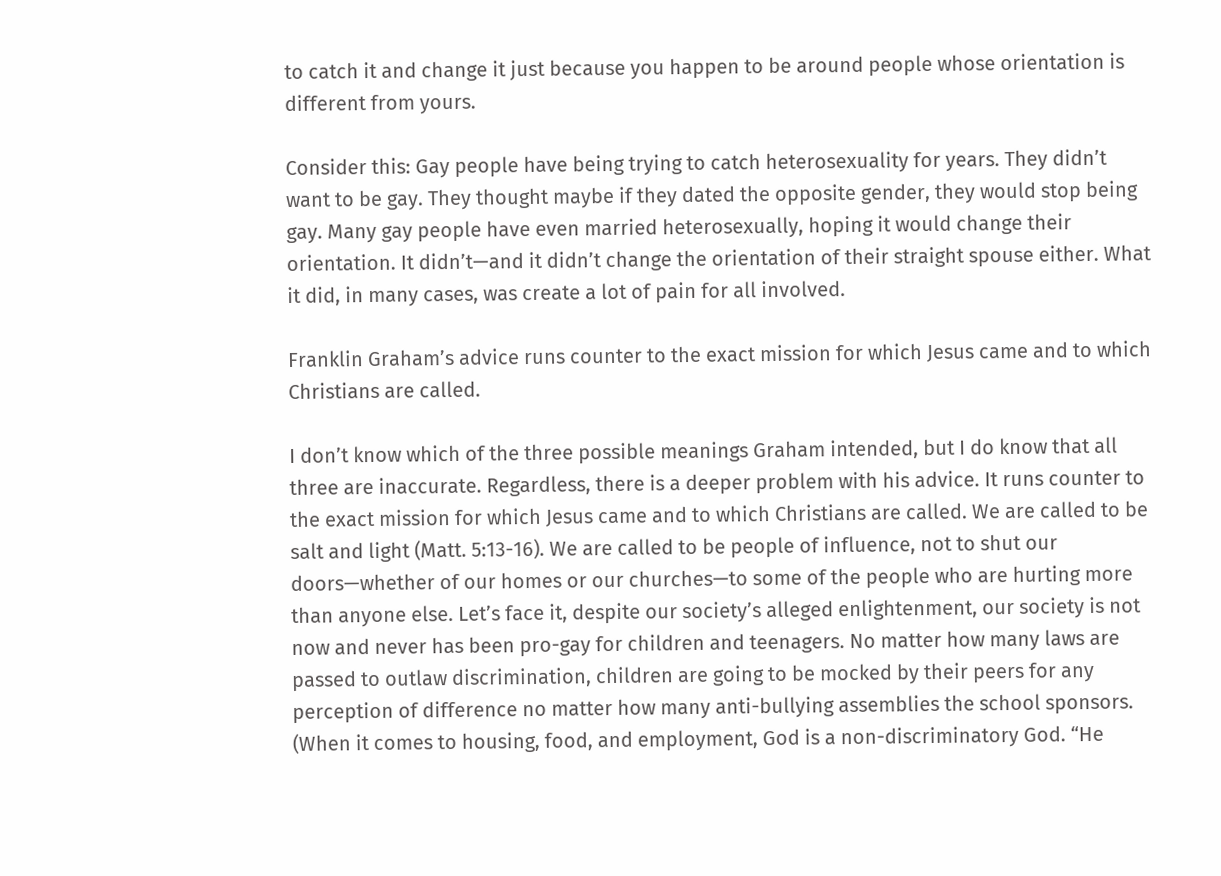to catch it and change it just because you happen to be around people whose orientation is different from yours.

Consider this: Gay people have being trying to catch heterosexuality for years. They didn’t want to be gay. They thought maybe if they dated the opposite gender, they would stop being gay. Many gay people have even married heterosexually, hoping it would change their orientation. It didn’t—and it didn’t change the orientation of their straight spouse either. What it did, in many cases, was create a lot of pain for all involved.

Franklin Graham’s advice runs counter to the exact mission for which Jesus came and to which Christians are called.

I don’t know which of the three possible meanings Graham intended, but I do know that all three are inaccurate. Regardless, there is a deeper problem with his advice. It runs counter to the exact mission for which Jesus came and to which Christians are called. We are called to be salt and light (Matt. 5:13-16). We are called to be people of influence, not to shut our doors—whether of our homes or our churches—to some of the people who are hurting more than anyone else. Let’s face it, despite our society’s alleged enlightenment, our society is not now and never has been pro-gay for children and teenagers. No matter how many laws are passed to outlaw discrimination, children are going to be mocked by their peers for any perception of difference no matter how many anti-bullying assemblies the school sponsors. (When it comes to housing, food, and employment, God is a non-discriminatory God. “He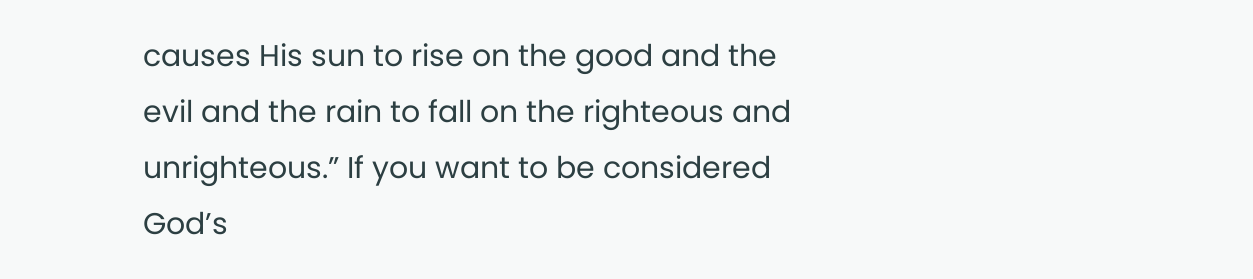causes His sun to rise on the good and the evil and the rain to fall on the righteous and unrighteous.” If you want to be considered God’s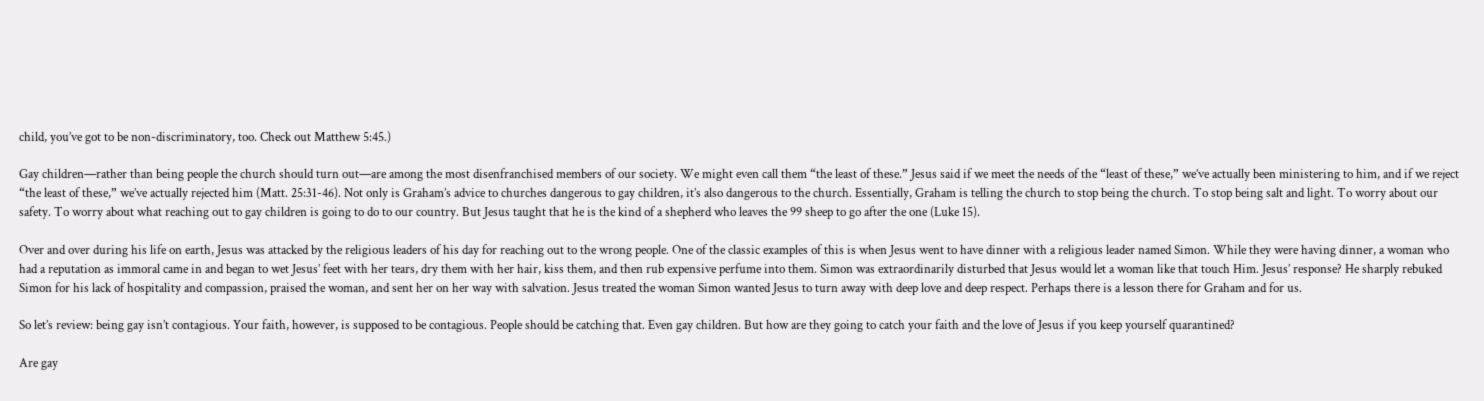child, you’ve got to be non-discriminatory, too. Check out Matthew 5:45.)

Gay children—rather than being people the church should turn out—are among the most disenfranchised members of our society. We might even call them “the least of these.” Jesus said if we meet the needs of the “least of these,” we’ve actually been ministering to him, and if we reject “the least of these,” we’ve actually rejected him (Matt. 25:31-46). Not only is Graham’s advice to churches dangerous to gay children, it’s also dangerous to the church. Essentially, Graham is telling the church to stop being the church. To stop being salt and light. To worry about our safety. To worry about what reaching out to gay children is going to do to our country. But Jesus taught that he is the kind of a shepherd who leaves the 99 sheep to go after the one (Luke 15).

Over and over during his life on earth, Jesus was attacked by the religious leaders of his day for reaching out to the wrong people. One of the classic examples of this is when Jesus went to have dinner with a religious leader named Simon. While they were having dinner, a woman who had a reputation as immoral came in and began to wet Jesus’ feet with her tears, dry them with her hair, kiss them, and then rub expensive perfume into them. Simon was extraordinarily disturbed that Jesus would let a woman like that touch Him. Jesus’ response? He sharply rebuked Simon for his lack of hospitality and compassion, praised the woman, and sent her on her way with salvation. Jesus treated the woman Simon wanted Jesus to turn away with deep love and deep respect. Perhaps there is a lesson there for Graham and for us.

So let’s review: being gay isn’t contagious. Your faith, however, is supposed to be contagious. People should be catching that. Even gay children. But how are they going to catch your faith and the love of Jesus if you keep yourself quarantined?

Are gay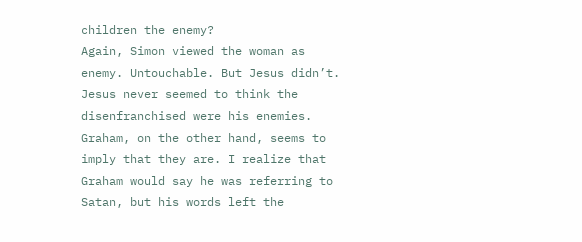children the enemy?
Again, Simon viewed the woman as enemy. Untouchable. But Jesus didn’t. Jesus never seemed to think the disenfranchised were his enemies. Graham, on the other hand, seems to imply that they are. I realize that Graham would say he was referring to Satan, but his words left the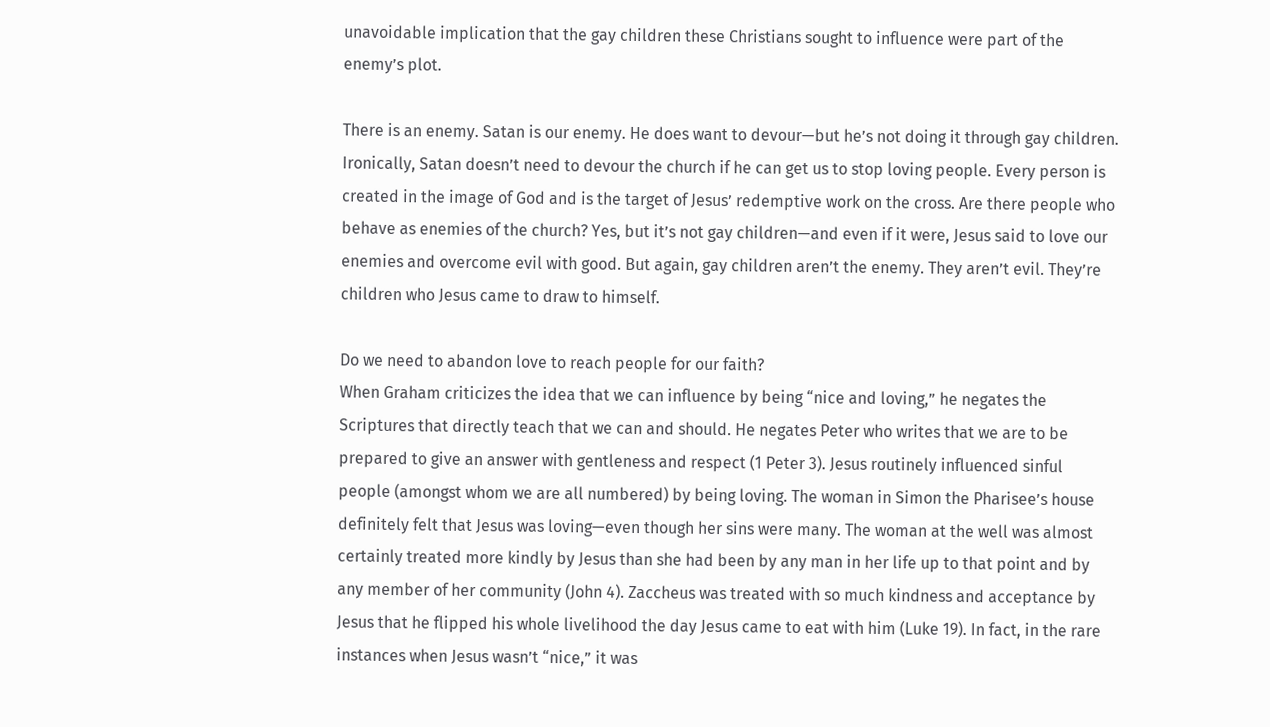unavoidable implication that the gay children these Christians sought to influence were part of the enemy’s plot.

There is an enemy. Satan is our enemy. He does want to devour—but he’s not doing it through gay children. Ironically, Satan doesn’t need to devour the church if he can get us to stop loving people. Every person is created in the image of God and is the target of Jesus’ redemptive work on the cross. Are there people who behave as enemies of the church? Yes, but it’s not gay children—and even if it were, Jesus said to love our enemies and overcome evil with good. But again, gay children aren’t the enemy. They aren’t evil. They’re children who Jesus came to draw to himself.

Do we need to abandon love to reach people for our faith?
When Graham criticizes the idea that we can influence by being “nice and loving,” he negates the Scriptures that directly teach that we can and should. He negates Peter who writes that we are to be prepared to give an answer with gentleness and respect (1 Peter 3). Jesus routinely influenced sinful people (amongst whom we are all numbered) by being loving. The woman in Simon the Pharisee’s house definitely felt that Jesus was loving—even though her sins were many. The woman at the well was almost certainly treated more kindly by Jesus than she had been by any man in her life up to that point and by any member of her community (John 4). Zaccheus was treated with so much kindness and acceptance by Jesus that he flipped his whole livelihood the day Jesus came to eat with him (Luke 19). In fact, in the rare instances when Jesus wasn’t “nice,” it was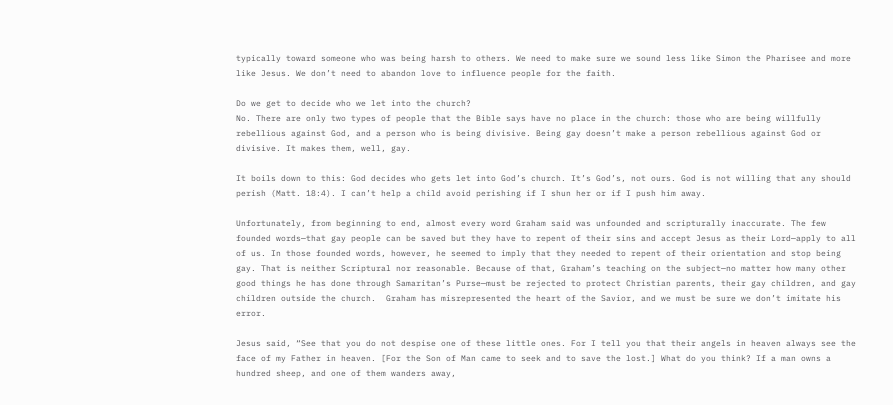typically toward someone who was being harsh to others. We need to make sure we sound less like Simon the Pharisee and more like Jesus. We don’t need to abandon love to influence people for the faith.

Do we get to decide who we let into the church?
No. There are only two types of people that the Bible says have no place in the church: those who are being willfully rebellious against God, and a person who is being divisive. Being gay doesn’t make a person rebellious against God or divisive. It makes them, well, gay.

It boils down to this: God decides who gets let into God’s church. It’s God’s, not ours. God is not willing that any should perish (Matt. 18:4). I can’t help a child avoid perishing if I shun her or if I push him away.

Unfortunately, from beginning to end, almost every word Graham said was unfounded and scripturally inaccurate. The few founded words—that gay people can be saved but they have to repent of their sins and accept Jesus as their Lord—apply to all of us. In those founded words, however, he seemed to imply that they needed to repent of their orientation and stop being gay. That is neither Scriptural nor reasonable. Because of that, Graham’s teaching on the subject—no matter how many other good things he has done through Samaritan’s Purse—must be rejected to protect Christian parents, their gay children, and gay children outside the church.  Graham has misrepresented the heart of the Savior, and we must be sure we don’t imitate his error.

Jesus said, “See that you do not despise one of these little ones. For I tell you that their angels in heaven always see the face of my Father in heaven. [For the Son of Man came to seek and to save the lost.] What do you think? If a man owns a hundred sheep, and one of them wanders away,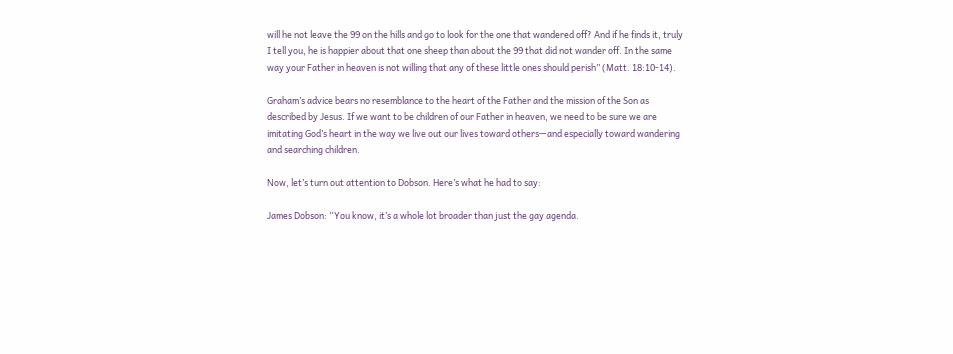will he not leave the 99 on the hills and go to look for the one that wandered off? And if he finds it, truly I tell you, he is happier about that one sheep than about the 99 that did not wander off. In the same way your Father in heaven is not willing that any of these little ones should perish” (Matt. 18:10-14).

Graham’s advice bears no resemblance to the heart of the Father and the mission of the Son as described by Jesus. If we want to be children of our Father in heaven, we need to be sure we are imitating God’s heart in the way we live out our lives toward others—and especially toward wandering and searching children.

Now, let’s turn out attention to Dobson. Here’s what he had to say:

James Dobson: “You know, it’s a whole lot broader than just the gay agenda.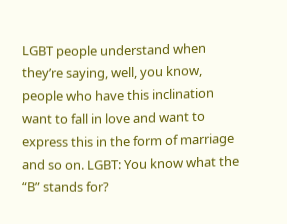LGBT people understand when they’re saying, well, you know, people who have this inclination want to fall in love and want to express this in the form of marriage and so on. LGBT: You know what the “B” stands for?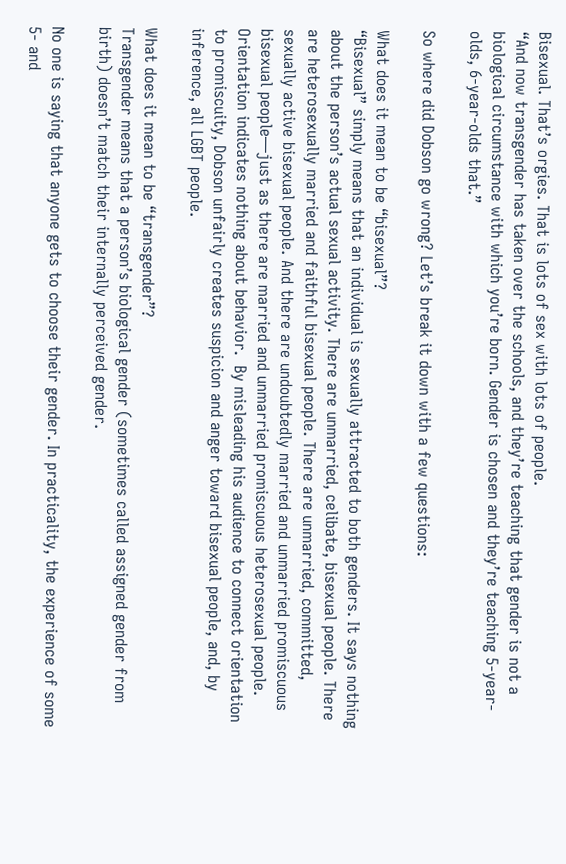Bisexual. That’s orgies. That is lots of sex with lots of people.
“And now transgender has taken over the schools, and they’re teaching that gender is not a biological circumstance with which you’re born. Gender is chosen and they’re teaching 5-year-olds, 6-year-olds that.”

So where did Dobson go wrong? Let’s break it down with a few questions:

What does it mean to be “bisexual”?
“Bisexual” simply means that an individual is sexually attracted to both genders. It says nothing about the person’s actual sexual activity. There are unmarried, celibate, bisexual people. There are heterosexually married and faithful bisexual people. There are unmarried, committed, sexually active bisexual people. And there are undoubtedly married and unmarried promiscuous bisexual people—just as there are married and unmarried promiscuous heterosexual people. Orientation indicates nothing about behavior.  By misleading his audience to connect orientation to promiscuity, Dobson unfairly creates suspicion and anger toward bisexual people, and, by inference, all LGBT people.

What does it mean to be “transgender”?
Transgender means that a person’s biological gender (sometimes called assigned gender from birth) doesn’t match their internally perceived gender.

No one is saying that anyone gets to choose their gender. In practicality, the experience of some 5- and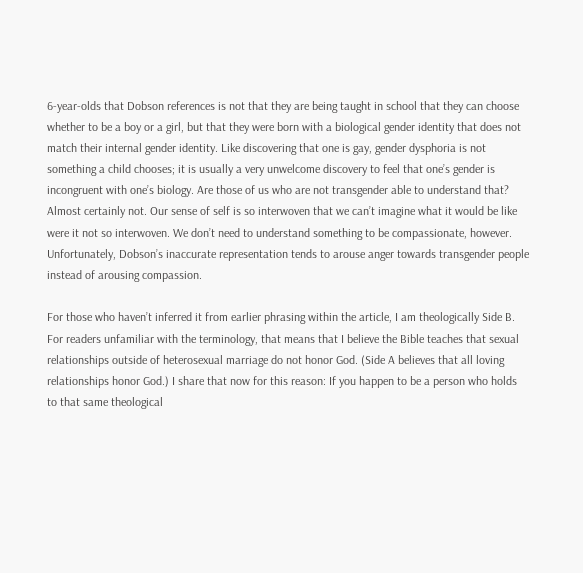6-year-olds that Dobson references is not that they are being taught in school that they can choose whether to be a boy or a girl, but that they were born with a biological gender identity that does not match their internal gender identity. Like discovering that one is gay, gender dysphoria is not something a child chooses; it is usually a very unwelcome discovery to feel that one’s gender is incongruent with one’s biology. Are those of us who are not transgender able to understand that? Almost certainly not. Our sense of self is so interwoven that we can’t imagine what it would be like were it not so interwoven. We don’t need to understand something to be compassionate, however. Unfortunately, Dobson’s inaccurate representation tends to arouse anger towards transgender people instead of arousing compassion.

For those who haven’t inferred it from earlier phrasing within the article, I am theologically Side B. For readers unfamiliar with the terminology, that means that I believe the Bible teaches that sexual relationships outside of heterosexual marriage do not honor God. (Side A believes that all loving relationships honor God.) I share that now for this reason: If you happen to be a person who holds to that same theological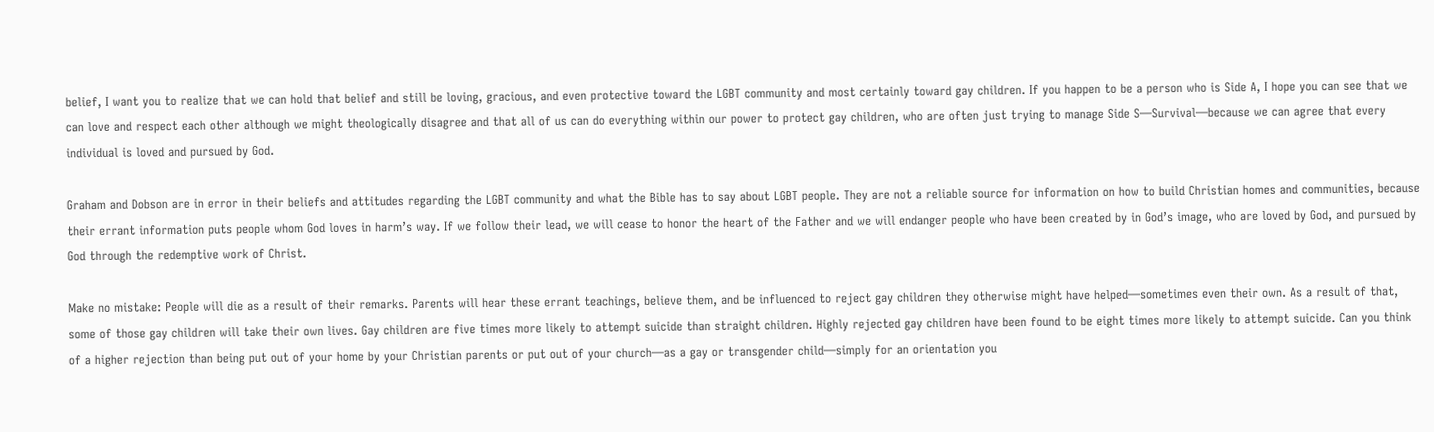belief, I want you to realize that we can hold that belief and still be loving, gracious, and even protective toward the LGBT community and most certainly toward gay children. If you happen to be a person who is Side A, I hope you can see that we can love and respect each other although we might theologically disagree and that all of us can do everything within our power to protect gay children, who are often just trying to manage Side S—Survival—because we can agree that every individual is loved and pursued by God.

Graham and Dobson are in error in their beliefs and attitudes regarding the LGBT community and what the Bible has to say about LGBT people. They are not a reliable source for information on how to build Christian homes and communities, because their errant information puts people whom God loves in harm’s way. If we follow their lead, we will cease to honor the heart of the Father and we will endanger people who have been created by in God’s image, who are loved by God, and pursued by God through the redemptive work of Christ.

Make no mistake: People will die as a result of their remarks. Parents will hear these errant teachings, believe them, and be influenced to reject gay children they otherwise might have helped—sometimes even their own. As a result of that, some of those gay children will take their own lives. Gay children are five times more likely to attempt suicide than straight children. Highly rejected gay children have been found to be eight times more likely to attempt suicide. Can you think of a higher rejection than being put out of your home by your Christian parents or put out of your church—as a gay or transgender child—simply for an orientation you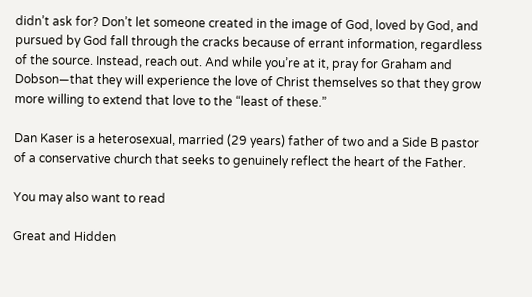didn’t ask for? Don’t let someone created in the image of God, loved by God, and pursued by God fall through the cracks because of errant information, regardless of the source. Instead, reach out. And while you’re at it, pray for Graham and Dobson—that they will experience the love of Christ themselves so that they grow more willing to extend that love to the “least of these.”

Dan Kaser is a heterosexual, married (29 years) father of two and a Side B pastor of a conservative church that seeks to genuinely reflect the heart of the Father.

You may also want to read

Great and Hidden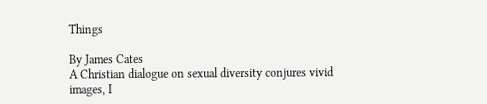Things

By James Cates
A Christian dialogue on sexual diversity conjures vivid images, I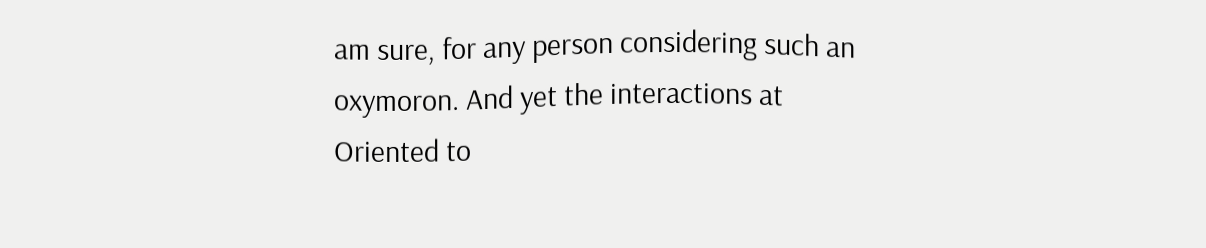am sure, for any person considering such an oxymoron. And yet the interactions at Oriented to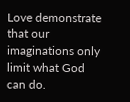Love demonstrate that our imaginations only limit what God can do.